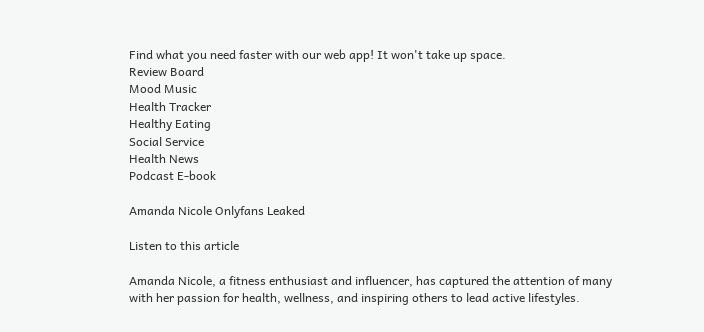Find what you need faster with our web app! It won't take up space.
Review Board
Mood Music
Health Tracker
Healthy Eating
Social Service
Health News
Podcast E-book

Amanda Nicole Onlyfans Leaked

Listen to this article

Amanda Nicole, a fitness enthusiast and influencer, has captured the attention of many with her passion for health, wellness, and inspiring others to lead active lifestyles.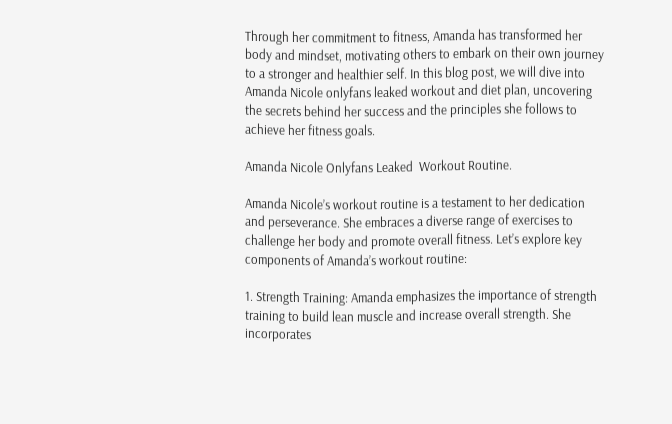Through her commitment to fitness, Amanda has transformed her body and mindset, motivating others to embark on their own journey to a stronger and healthier self. In this blog post, we will dive into Amanda Nicole onlyfans leaked workout and diet plan, uncovering the secrets behind her success and the principles she follows to achieve her fitness goals.

Amanda Nicole Onlyfans Leaked  Workout Routine.

Amanda Nicole’s workout routine is a testament to her dedication and perseverance. She embraces a diverse range of exercises to challenge her body and promote overall fitness. Let’s explore key components of Amanda’s workout routine:

1. Strength Training: Amanda emphasizes the importance of strength training to build lean muscle and increase overall strength. She incorporates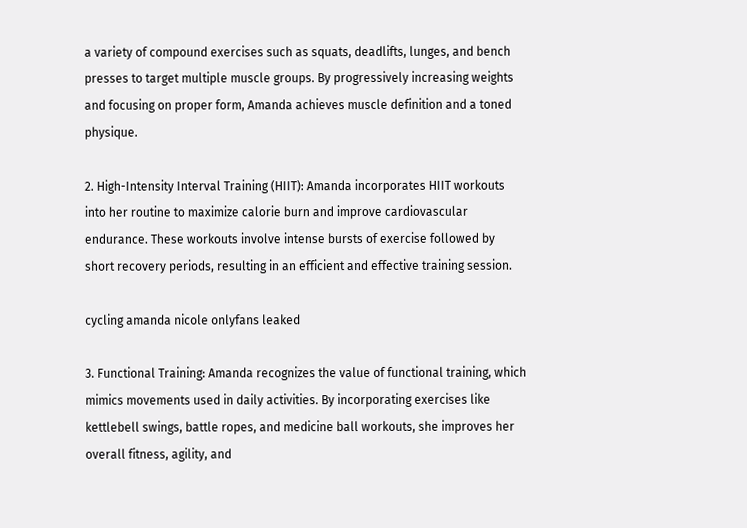a variety of compound exercises such as squats, deadlifts, lunges, and bench presses to target multiple muscle groups. By progressively increasing weights and focusing on proper form, Amanda achieves muscle definition and a toned physique.

2. High-Intensity Interval Training (HIIT): Amanda incorporates HIIT workouts into her routine to maximize calorie burn and improve cardiovascular endurance. These workouts involve intense bursts of exercise followed by short recovery periods, resulting in an efficient and effective training session.

cycling amanda nicole onlyfans leaked

3. Functional Training: Amanda recognizes the value of functional training, which mimics movements used in daily activities. By incorporating exercises like kettlebell swings, battle ropes, and medicine ball workouts, she improves her overall fitness, agility, and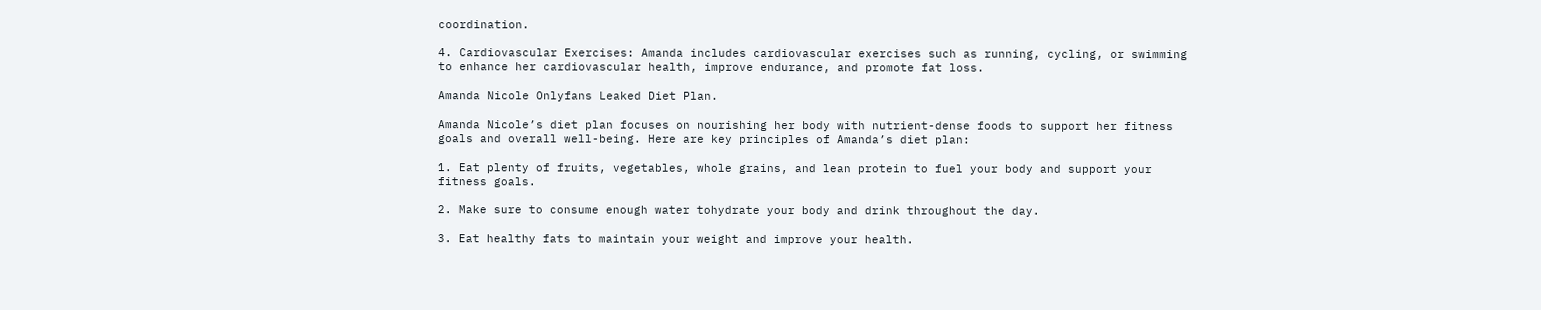coordination.

4. Cardiovascular Exercises: Amanda includes cardiovascular exercises such as running, cycling, or swimming to enhance her cardiovascular health, improve endurance, and promote fat loss.

Amanda Nicole Onlyfans Leaked Diet Plan.

Amanda Nicole’s diet plan focuses on nourishing her body with nutrient-dense foods to support her fitness goals and overall well-being. Here are key principles of Amanda’s diet plan:

1. Eat plenty of fruits, vegetables, whole grains, and lean protein to fuel your body and support your fitness goals.

2. Make sure to consume enough water tohydrate your body and drink throughout the day.

3. Eat healthy fats to maintain your weight and improve your health.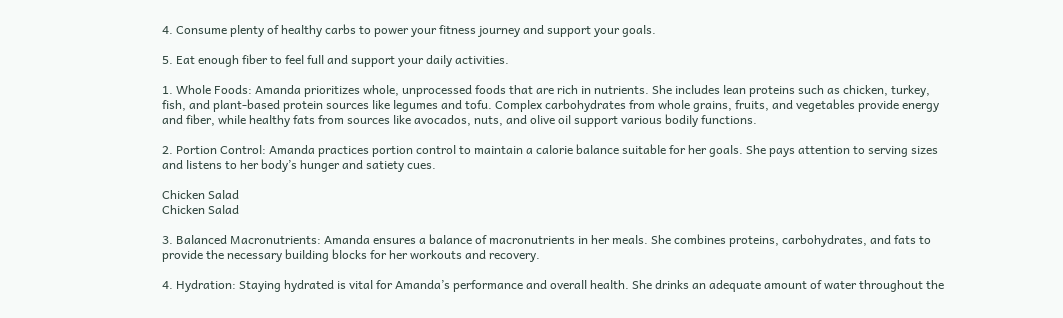4. Consume plenty of healthy carbs to power your fitness journey and support your goals.

5. Eat enough fiber to feel full and support your daily activities.

1. Whole Foods: Amanda prioritizes whole, unprocessed foods that are rich in nutrients. She includes lean proteins such as chicken, turkey, fish, and plant-based protein sources like legumes and tofu. Complex carbohydrates from whole grains, fruits, and vegetables provide energy and fiber, while healthy fats from sources like avocados, nuts, and olive oil support various bodily functions.

2. Portion Control: Amanda practices portion control to maintain a calorie balance suitable for her goals. She pays attention to serving sizes and listens to her body’s hunger and satiety cues.

Chicken Salad
Chicken Salad

3. Balanced Macronutrients: Amanda ensures a balance of macronutrients in her meals. She combines proteins, carbohydrates, and fats to provide the necessary building blocks for her workouts and recovery.

4. Hydration: Staying hydrated is vital for Amanda’s performance and overall health. She drinks an adequate amount of water throughout the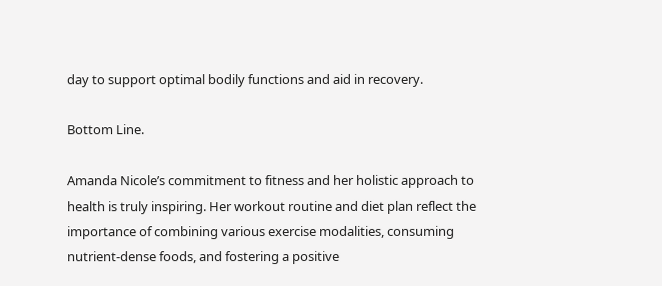day to support optimal bodily functions and aid in recovery.

Bottom Line.

Amanda Nicole’s commitment to fitness and her holistic approach to health is truly inspiring. Her workout routine and diet plan reflect the importance of combining various exercise modalities, consuming nutrient-dense foods, and fostering a positive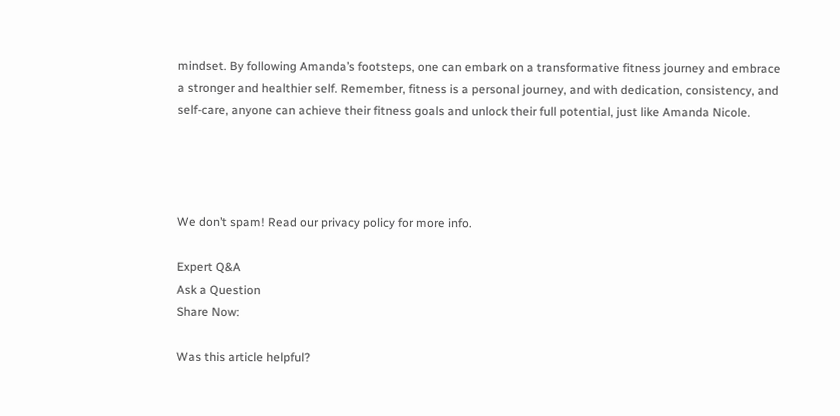mindset. By following Amanda’s footsteps, one can embark on a transformative fitness journey and embrace a stronger and healthier self. Remember, fitness is a personal journey, and with dedication, consistency, and self-care, anyone can achieve their fitness goals and unlock their full potential, just like Amanda Nicole.




We don’t spam! Read our privacy policy for more info.

Expert Q&A
Ask a Question
Share Now:

Was this article helpful?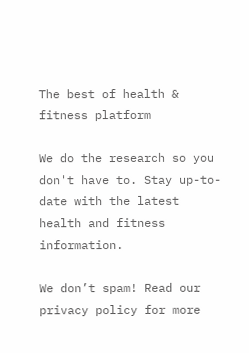The best of health & fitness platform

We do the research so you don't have to. Stay up-to-date with the latest health and fitness information.

We don’t spam! Read our privacy policy for more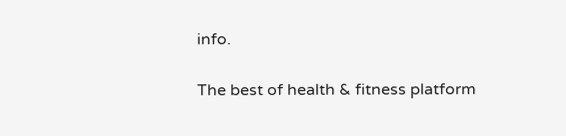info.

The best of health & fitness platform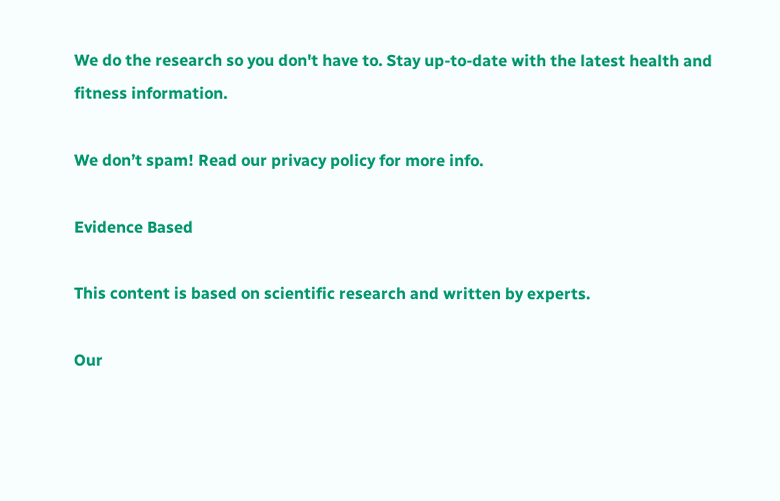We do the research so you don't have to. Stay up-to-date with the latest health and fitness information.

We don’t spam! Read our privacy policy for more info.

Evidence Based

This content is based on scientific research and written by experts.

Our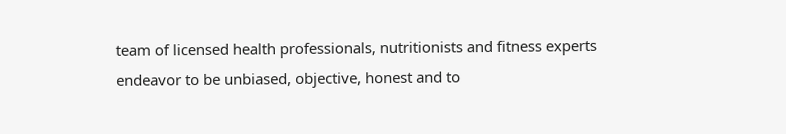team of licensed health professionals, nutritionists and fitness experts endeavor to be unbiased, objective, honest and to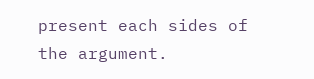present each sides of the argument.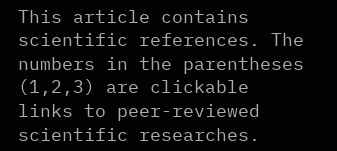This article contains scientific references. The numbers in the parentheses (1,2,3) are clickable links to peer-reviewed scientific researches.